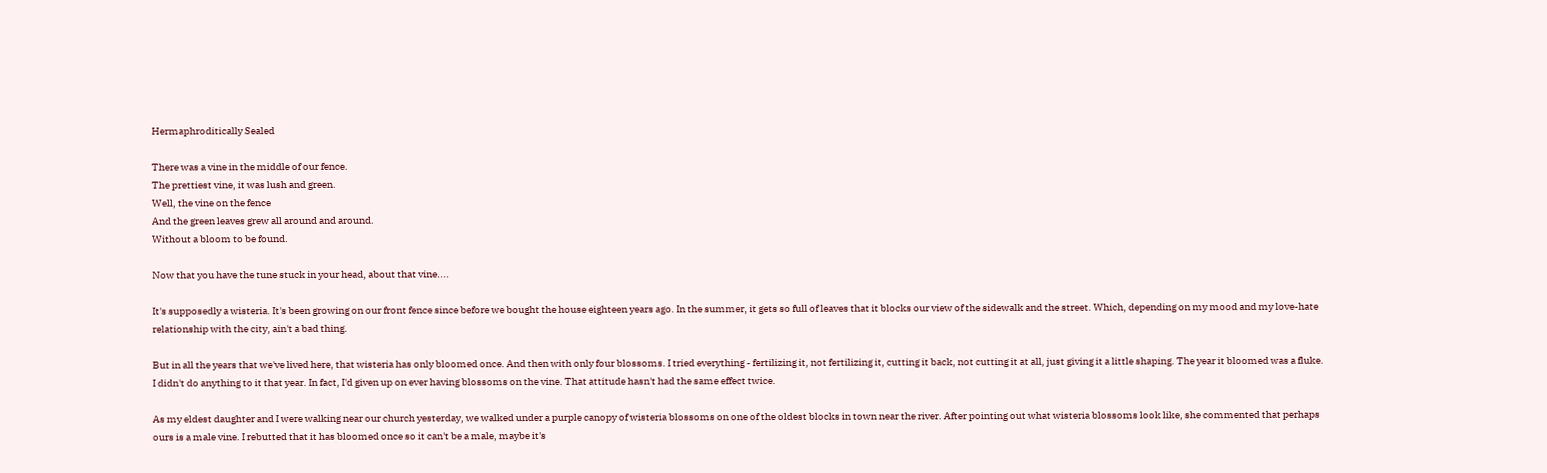Hermaphroditically Sealed

There was a vine in the middle of our fence.
The prettiest vine, it was lush and green.
Well, the vine on the fence
And the green leaves grew all around and around.
Without a bloom to be found.

Now that you have the tune stuck in your head, about that vine....

It's supposedly a wisteria. It's been growing on our front fence since before we bought the house eighteen years ago. In the summer, it gets so full of leaves that it blocks our view of the sidewalk and the street. Which, depending on my mood and my love-hate relationship with the city, ain't a bad thing.

But in all the years that we've lived here, that wisteria has only bloomed once. And then with only four blossoms. I tried everything - fertilizing it, not fertilizing it, cutting it back, not cutting it at all, just giving it a little shaping. The year it bloomed was a fluke. I didn't do anything to it that year. In fact, I'd given up on ever having blossoms on the vine. That attitude hasn't had the same effect twice.

As my eldest daughter and I were walking near our church yesterday, we walked under a purple canopy of wisteria blossoms on one of the oldest blocks in town near the river. After pointing out what wisteria blossoms look like, she commented that perhaps ours is a male vine. I rebutted that it has bloomed once so it can't be a male, maybe it's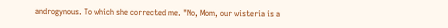androgynous. To which she corrected me. "No, Mom, our wisteria is a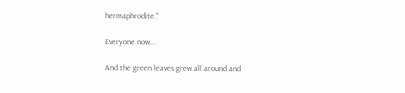hermaphrodite."

Everyone now...

And the green leaves grew all around and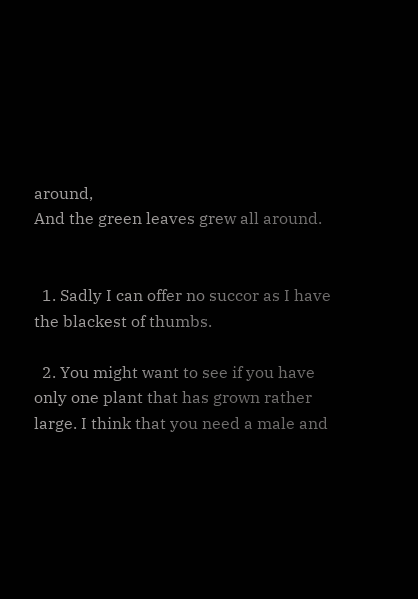around,
And the green leaves grew all around.


  1. Sadly I can offer no succor as I have the blackest of thumbs.

  2. You might want to see if you have only one plant that has grown rather large. I think that you need a male and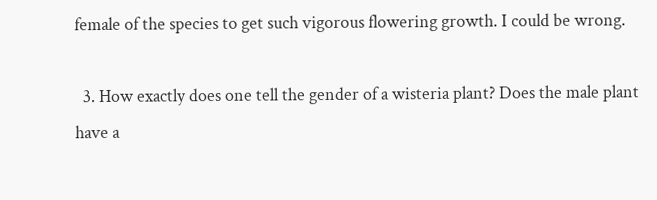female of the species to get such vigorous flowering growth. I could be wrong.

  3. How exactly does one tell the gender of a wisteria plant? Does the male plant have a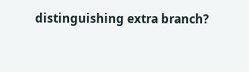distinguishing extra branch?